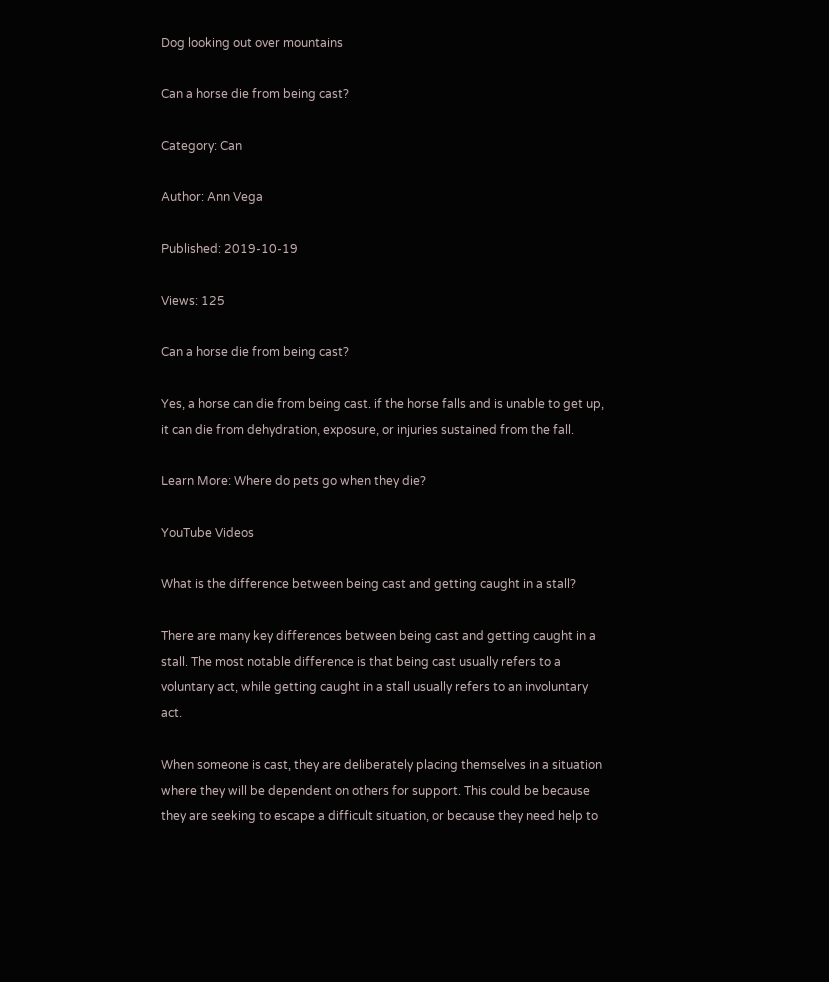Dog looking out over mountains

Can a horse die from being cast?

Category: Can

Author: Ann Vega

Published: 2019-10-19

Views: 125

Can a horse die from being cast?

Yes, a horse can die from being cast. if the horse falls and is unable to get up, it can die from dehydration, exposure, or injuries sustained from the fall.

Learn More: Where do pets go when they die?

YouTube Videos

What is the difference between being cast and getting caught in a stall?

There are many key differences between being cast and getting caught in a stall. The most notable difference is that being cast usually refers to a voluntary act, while getting caught in a stall usually refers to an involuntary act.

When someone is cast, they are deliberately placing themselves in a situation where they will be dependent on others for support. This could be because they are seeking to escape a difficult situation, or because they need help to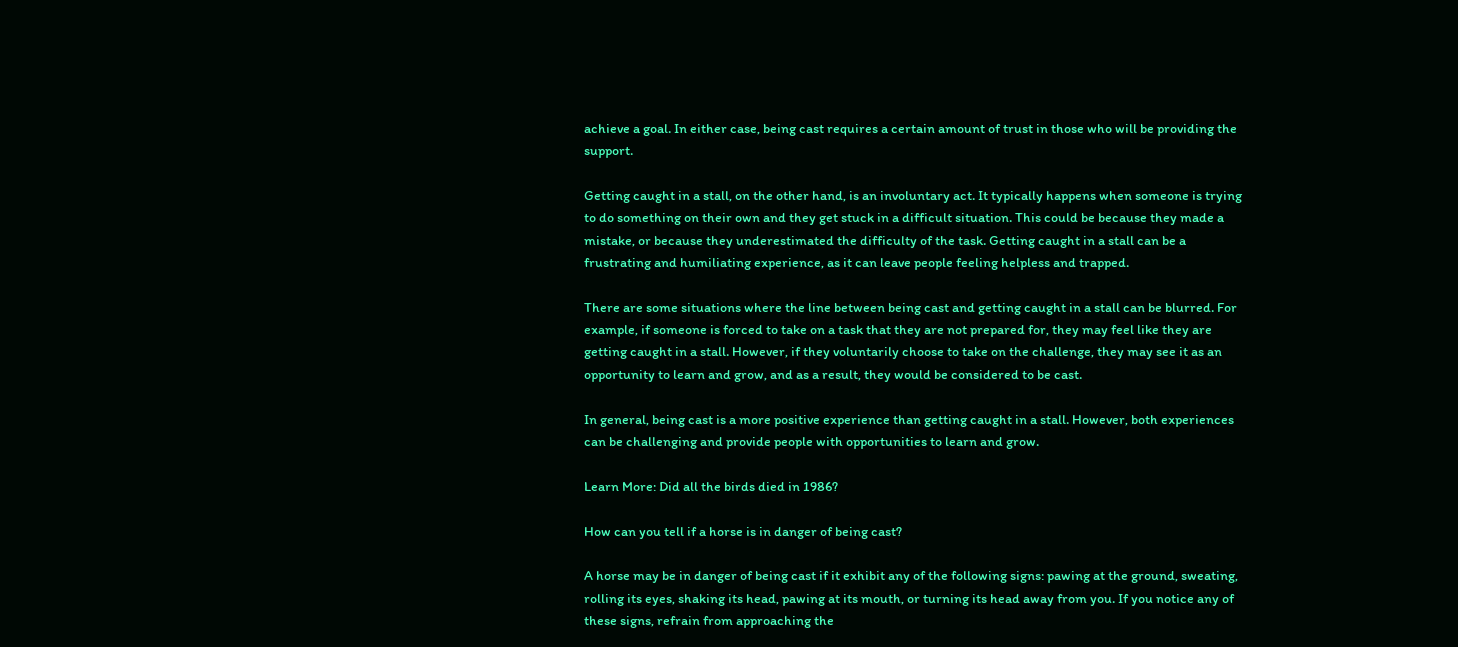achieve a goal. In either case, being cast requires a certain amount of trust in those who will be providing the support.

Getting caught in a stall, on the other hand, is an involuntary act. It typically happens when someone is trying to do something on their own and they get stuck in a difficult situation. This could be because they made a mistake, or because they underestimated the difficulty of the task. Getting caught in a stall can be a frustrating and humiliating experience, as it can leave people feeling helpless and trapped.

There are some situations where the line between being cast and getting caught in a stall can be blurred. For example, if someone is forced to take on a task that they are not prepared for, they may feel like they are getting caught in a stall. However, if they voluntarily choose to take on the challenge, they may see it as an opportunity to learn and grow, and as a result, they would be considered to be cast.

In general, being cast is a more positive experience than getting caught in a stall. However, both experiences can be challenging and provide people with opportunities to learn and grow.

Learn More: Did all the birds died in 1986?

How can you tell if a horse is in danger of being cast?

A horse may be in danger of being cast if it exhibit any of the following signs: pawing at the ground, sweating, rolling its eyes, shaking its head, pawing at its mouth, or turning its head away from you. If you notice any of these signs, refrain from approaching the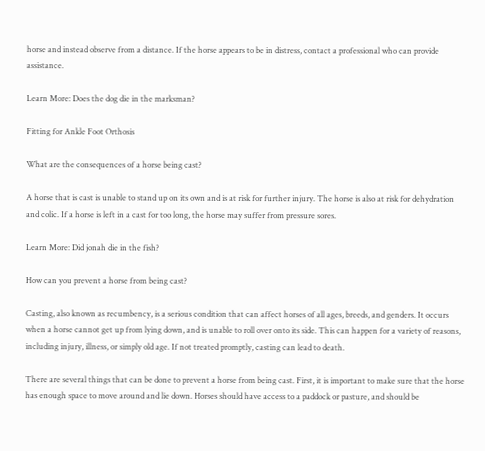horse and instead observe from a distance. If the horse appears to be in distress, contact a professional who can provide assistance.

Learn More: Does the dog die in the marksman?

Fitting for Ankle Foot Orthosis

What are the consequences of a horse being cast?

A horse that is cast is unable to stand up on its own and is at risk for further injury. The horse is also at risk for dehydration and colic. If a horse is left in a cast for too long, the horse may suffer from pressure sores.

Learn More: Did jonah die in the fish?

How can you prevent a horse from being cast?

Casting, also known as recumbency, is a serious condition that can affect horses of all ages, breeds, and genders. It occurs when a horse cannot get up from lying down, and is unable to roll over onto its side. This can happen for a variety of reasons, including injury, illness, or simply old age. If not treated promptly, casting can lead to death.

There are several things that can be done to prevent a horse from being cast. First, it is important to make sure that the horse has enough space to move around and lie down. Horses should have access to a paddock or pasture, and should be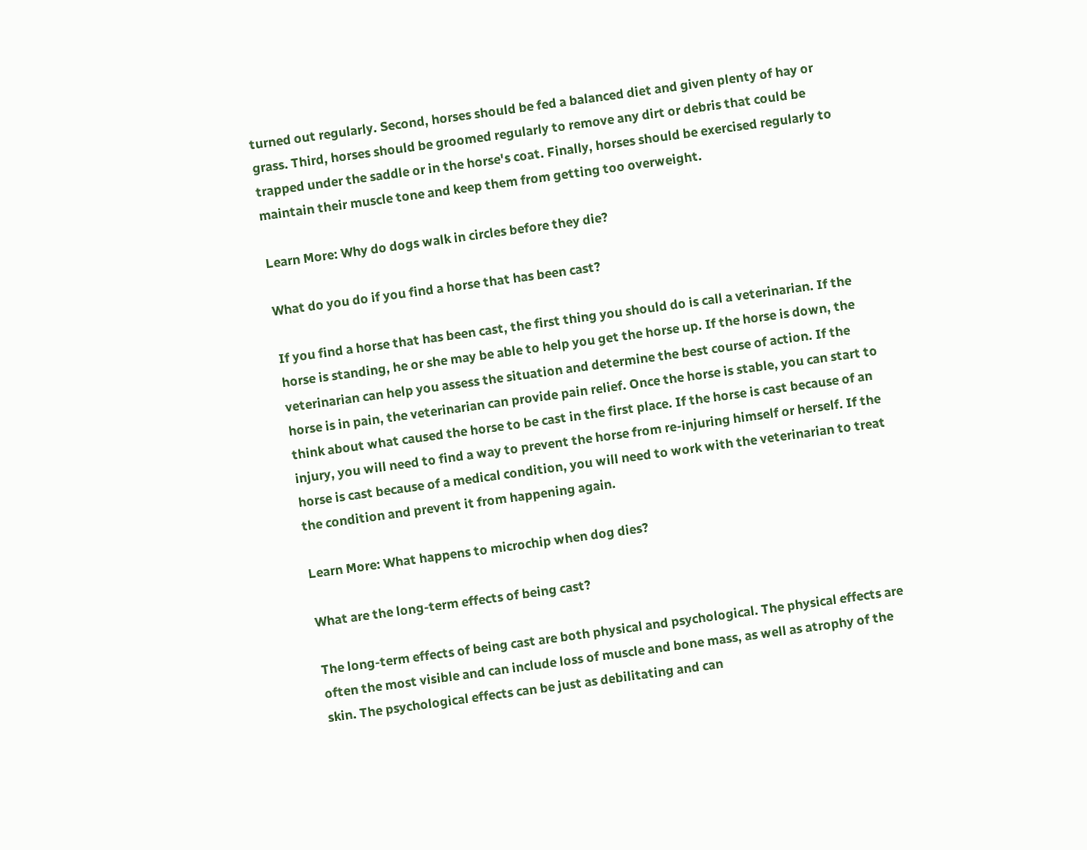turned out regularly. Second, horses should be fed a balanced diet and given plenty of hay or grass. Third, horses should be groomed regularly to remove any dirt or debris that could be trapped under the saddle or in the horse's coat. Finally, horses should be exercised regularly to maintain their muscle tone and keep them from getting too overweight.

Learn More: Why do dogs walk in circles before they die?

What do you do if you find a horse that has been cast?

If you find a horse that has been cast, the first thing you should do is call a veterinarian. If the horse is standing, he or she may be able to help you get the horse up. If the horse is down, the veterinarian can help you assess the situation and determine the best course of action. If the horse is in pain, the veterinarian can provide pain relief. Once the horse is stable, you can start to think about what caused the horse to be cast in the first place. If the horse is cast because of an injury, you will need to find a way to prevent the horse from re-injuring himself or herself. If the horse is cast because of a medical condition, you will need to work with the veterinarian to treat the condition and prevent it from happening again.

Learn More: What happens to microchip when dog dies?

What are the long-term effects of being cast?

The long-term effects of being cast are both physical and psychological. The physical effects are often the most visible and can include loss of muscle and bone mass, as well as atrophy of the skin. The psychological effects can be just as debilitating and can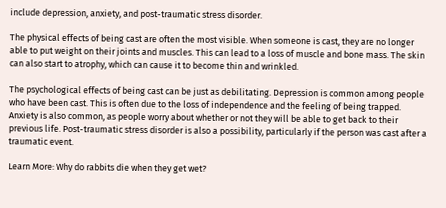include depression, anxiety, and post-traumatic stress disorder.

The physical effects of being cast are often the most visible. When someone is cast, they are no longer able to put weight on their joints and muscles. This can lead to a loss of muscle and bone mass. The skin can also start to atrophy, which can cause it to become thin and wrinkled.

The psychological effects of being cast can be just as debilitating. Depression is common among people who have been cast. This is often due to the loss of independence and the feeling of being trapped. Anxiety is also common, as people worry about whether or not they will be able to get back to their previous life. Post-traumatic stress disorder is also a possibility, particularly if the person was cast after a traumatic event.

Learn More: Why do rabbits die when they get wet?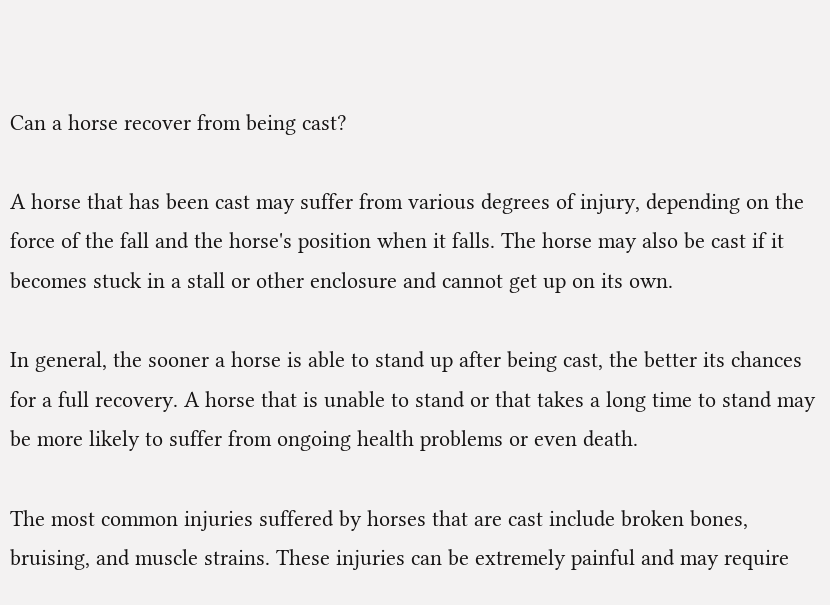Can a horse recover from being cast?

A horse that has been cast may suffer from various degrees of injury, depending on the force of the fall and the horse's position when it falls. The horse may also be cast if it becomes stuck in a stall or other enclosure and cannot get up on its own.

In general, the sooner a horse is able to stand up after being cast, the better its chances for a full recovery. A horse that is unable to stand or that takes a long time to stand may be more likely to suffer from ongoing health problems or even death.

The most common injuries suffered by horses that are cast include broken bones, bruising, and muscle strains. These injuries can be extremely painful and may require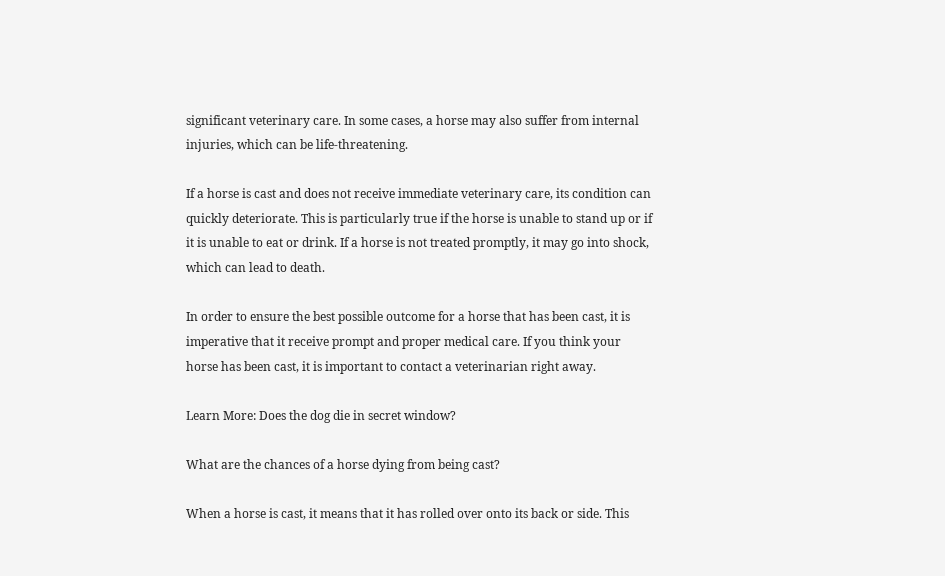significant veterinary care. In some cases, a horse may also suffer from internal injuries, which can be life-threatening.

If a horse is cast and does not receive immediate veterinary care, its condition can quickly deteriorate. This is particularly true if the horse is unable to stand up or if it is unable to eat or drink. If a horse is not treated promptly, it may go into shock, which can lead to death.

In order to ensure the best possible outcome for a horse that has been cast, it is imperative that it receive prompt and proper medical care. If you think your horse has been cast, it is important to contact a veterinarian right away.

Learn More: Does the dog die in secret window?

What are the chances of a horse dying from being cast?

When a horse is cast, it means that it has rolled over onto its back or side. This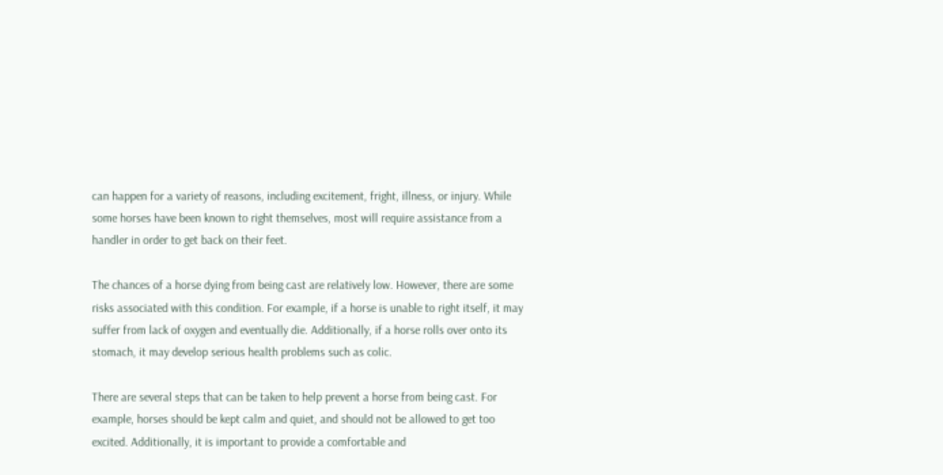can happen for a variety of reasons, including excitement, fright, illness, or injury. While some horses have been known to right themselves, most will require assistance from a handler in order to get back on their feet.

The chances of a horse dying from being cast are relatively low. However, there are some risks associated with this condition. For example, if a horse is unable to right itself, it may suffer from lack of oxygen and eventually die. Additionally, if a horse rolls over onto its stomach, it may develop serious health problems such as colic.

There are several steps that can be taken to help prevent a horse from being cast. For example, horses should be kept calm and quiet, and should not be allowed to get too excited. Additionally, it is important to provide a comfortable and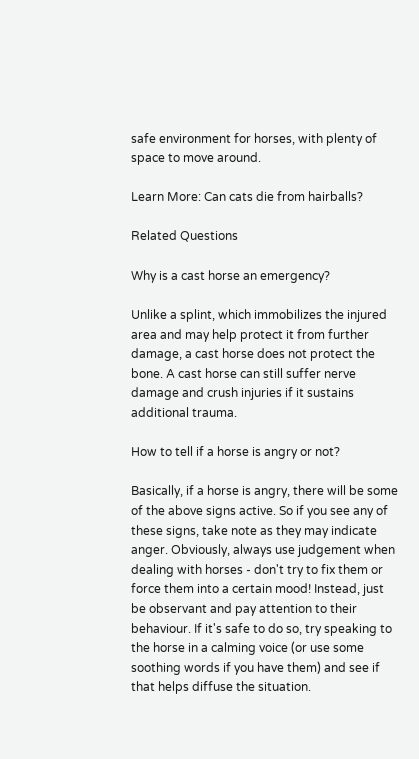safe environment for horses, with plenty of space to move around.

Learn More: Can cats die from hairballs?

Related Questions

Why is a cast horse an emergency?

Unlike a splint, which immobilizes the injured area and may help protect it from further damage, a cast horse does not protect the bone. A cast horse can still suffer nerve damage and crush injuries if it sustains additional trauma.

How to tell if a horse is angry or not?

Basically, if a horse is angry, there will be some of the above signs active. So if you see any of these signs, take note as they may indicate anger. Obviously, always use judgement when dealing with horses - don't try to fix them or force them into a certain mood! Instead, just be observant and pay attention to their behaviour. If it's safe to do so, try speaking to the horse in a calming voice (or use some soothing words if you have them) and see if that helps diffuse the situation.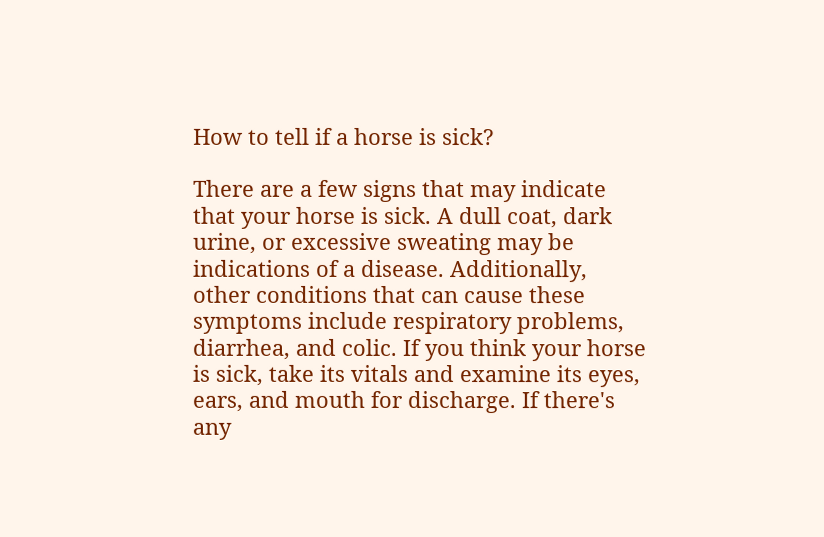How to tell if a horse is sick?

There are a few signs that may indicate that your horse is sick. A dull coat, dark urine, or excessive sweating may be indications of a disease. Additionally, other conditions that can cause these symptoms include respiratory problems, diarrhea, and colic. If you think your horse is sick, take its vitals and examine its eyes, ears, and mouth for discharge. If there's any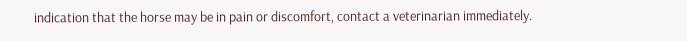indication that the horse may be in pain or discomfort, contact a veterinarian immediately.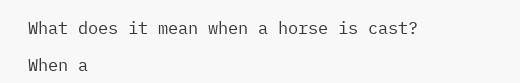What does it mean when a horse is cast?

When a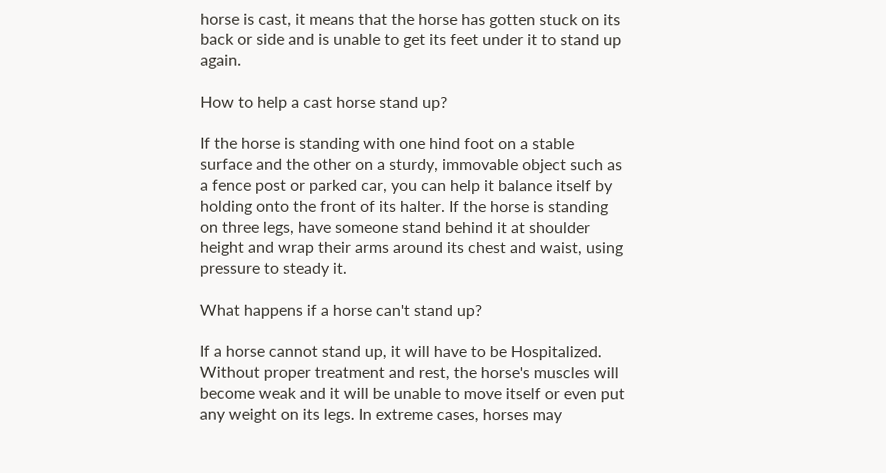horse is cast, it means that the horse has gotten stuck on its back or side and is unable to get its feet under it to stand up again.

How to help a cast horse stand up?

If the horse is standing with one hind foot on a stable surface and the other on a sturdy, immovable object such as a fence post or parked car, you can help it balance itself by holding onto the front of its halter. If the horse is standing on three legs, have someone stand behind it at shoulder height and wrap their arms around its chest and waist, using pressure to steady it.

What happens if a horse can't stand up?

If a horse cannot stand up, it will have to be Hospitalized. Without proper treatment and rest, the horse's muscles will become weak and it will be unable to move itself or even put any weight on its legs. In extreme cases, horses may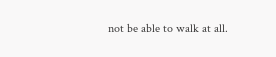not be able to walk at all.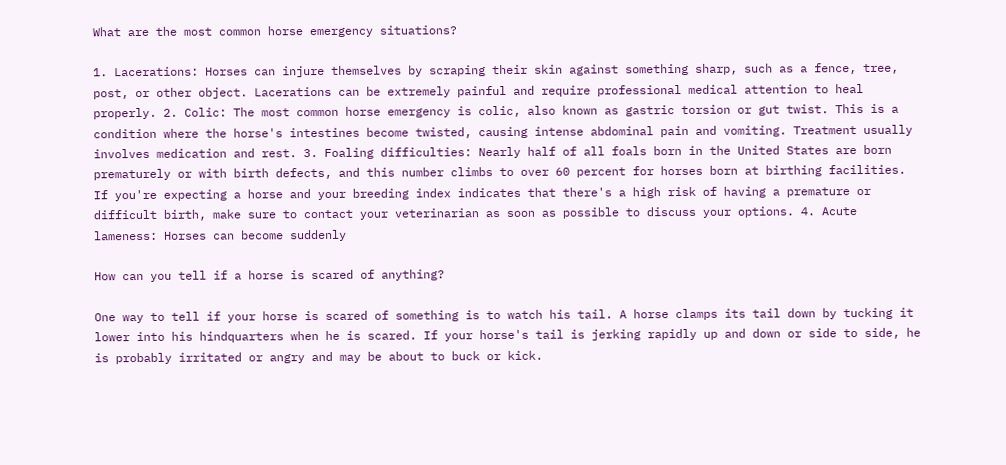What are the most common horse emergency situations?

1. Lacerations: Horses can injure themselves by scraping their skin against something sharp, such as a fence, tree, post, or other object. Lacerations can be extremely painful and require professional medical attention to heal properly. 2. Colic: The most common horse emergency is colic, also known as gastric torsion or gut twist. This is a condition where the horse's intestines become twisted, causing intense abdominal pain and vomiting. Treatment usually involves medication and rest. 3. Foaling difficulties: Nearly half of all foals born in the United States are born prematurely or with birth defects, and this number climbs to over 60 percent for horses born at birthing facilities. If you're expecting a horse and your breeding index indicates that there's a high risk of having a premature or difficult birth, make sure to contact your veterinarian as soon as possible to discuss your options. 4. Acute lameness: Horses can become suddenly

How can you tell if a horse is scared of anything?

One way to tell if your horse is scared of something is to watch his tail. A horse clamps its tail down by tucking it lower into his hindquarters when he is scared. If your horse's tail is jerking rapidly up and down or side to side, he is probably irritated or angry and may be about to buck or kick.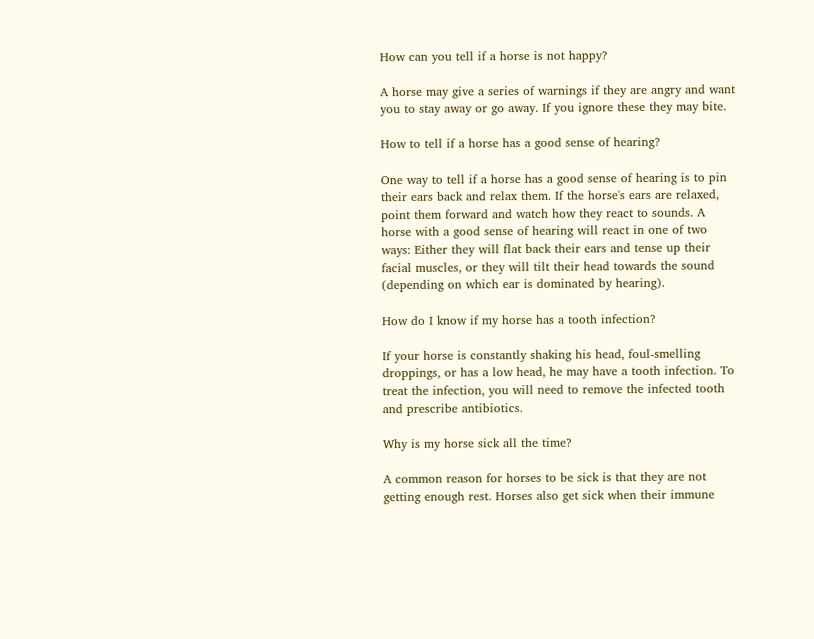How can you tell if a horse is not happy?

A horse may give a series of warnings if they are angry and want you to stay away or go away. If you ignore these they may bite.

How to tell if a horse has a good sense of hearing?

One way to tell if a horse has a good sense of hearing is to pin their ears back and relax them. If the horse's ears are relaxed, point them forward and watch how they react to sounds. A horse with a good sense of hearing will react in one of two ways: Either they will flat back their ears and tense up their facial muscles, or they will tilt their head towards the sound (depending on which ear is dominated by hearing).

How do I know if my horse has a tooth infection?

If your horse is constantly shaking his head, foul-smelling droppings, or has a low head, he may have a tooth infection. To treat the infection, you will need to remove the infected tooth and prescribe antibiotics.

Why is my horse sick all the time?

A common reason for horses to be sick is that they are not getting enough rest. Horses also get sick when their immune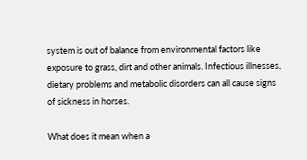system is out of balance from environmental factors like exposure to grass, dirt and other animals. Infectious illnesses, dietary problems and metabolic disorders can all cause signs of sickness in horses.

What does it mean when a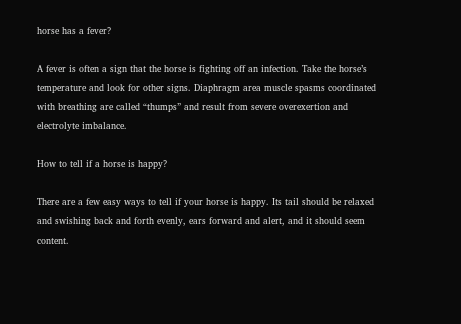horse has a fever?

A fever is often a sign that the horse is fighting off an infection. Take the horse’s temperature and look for other signs. Diaphragm area muscle spasms coordinated with breathing are called “thumps” and result from severe overexertion and electrolyte imbalance.

How to tell if a horse is happy?

There are a few easy ways to tell if your horse is happy. Its tail should be relaxed and swishing back and forth evenly, ears forward and alert, and it should seem content.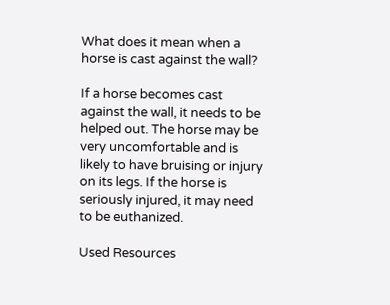What does it mean when a horse is cast against the wall?

If a horse becomes cast against the wall, it needs to be helped out. The horse may be very uncomfortable and is likely to have bruising or injury on its legs. If the horse is seriously injured, it may need to be euthanized.

Used Resources